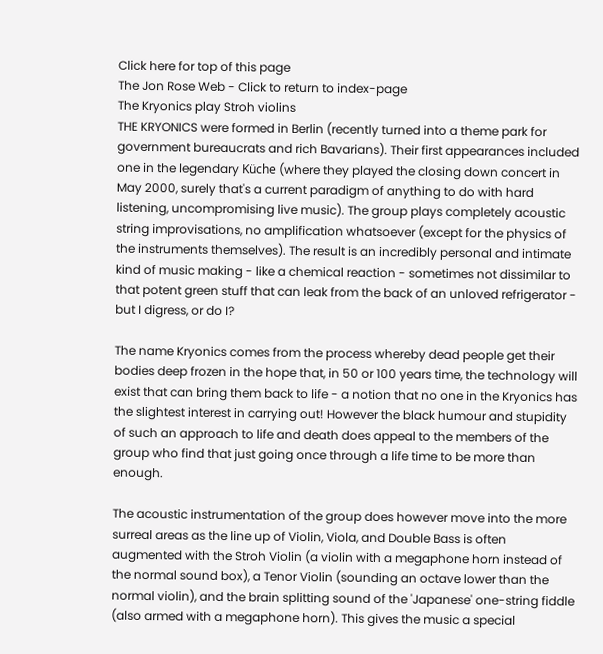Click here for top of this page
The Jon Rose Web - Click to return to index-page
The Kryonics play Stroh violins
THE KRYONICS were formed in Berlin (recently turned into a theme park for government bureaucrats and rich Bavarians). Their first appearances included one in the legendary Küche (where they played the closing down concert in May 2000, surely that's a current paradigm of anything to do with hard listening, uncompromising live music). The group plays completely acoustic string improvisations, no amplification whatsoever (except for the physics of the instruments themselves). The result is an incredibly personal and intimate kind of music making - like a chemical reaction - sometimes not dissimilar to that potent green stuff that can leak from the back of an unloved refrigerator - but I digress, or do I?

The name Kryonics comes from the process whereby dead people get their bodies deep frozen in the hope that, in 50 or 100 years time, the technology will exist that can bring them back to life - a notion that no one in the Kryonics has the slightest interest in carrying out! However the black humour and stupidity of such an approach to life and death does appeal to the members of the group who find that just going once through a life time to be more than enough.

The acoustic instrumentation of the group does however move into the more surreal areas as the line up of Violin, Viola, and Double Bass is often augmented with the Stroh Violin (a violin with a megaphone horn instead of the normal sound box), a Tenor Violin (sounding an octave lower than the normal violin), and the brain splitting sound of the 'Japanese' one-string fiddle (also armed with a megaphone horn). This gives the music a special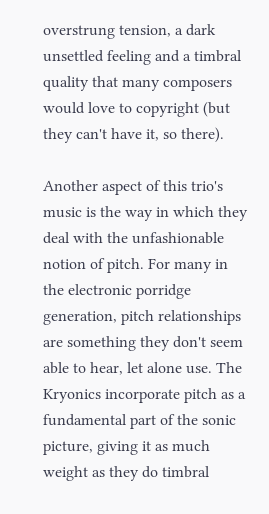overstrung tension, a dark unsettled feeling and a timbral quality that many composers would love to copyright (but they can't have it, so there).

Another aspect of this trio's music is the way in which they deal with the unfashionable notion of pitch. For many in the electronic porridge generation, pitch relationships are something they don't seem able to hear, let alone use. The Kryonics incorporate pitch as a fundamental part of the sonic picture, giving it as much weight as they do timbral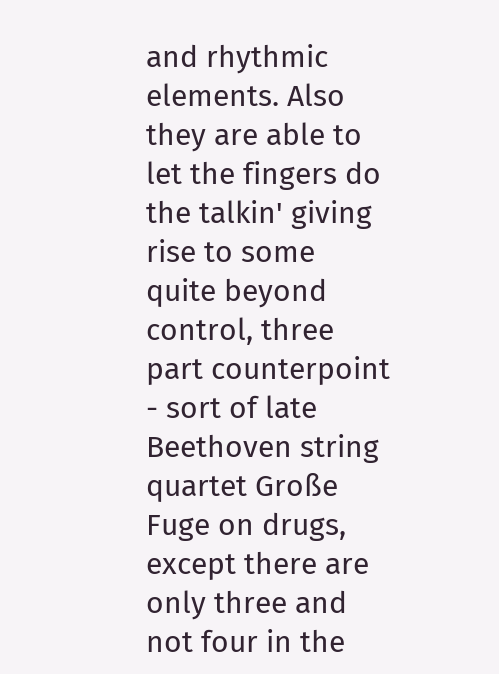and rhythmic elements. Also they are able to let the fingers do the talkin' giving rise to some quite beyond control, three part counterpoint - sort of late Beethoven string quartet Große Fuge on drugs, except there are only three and not four in the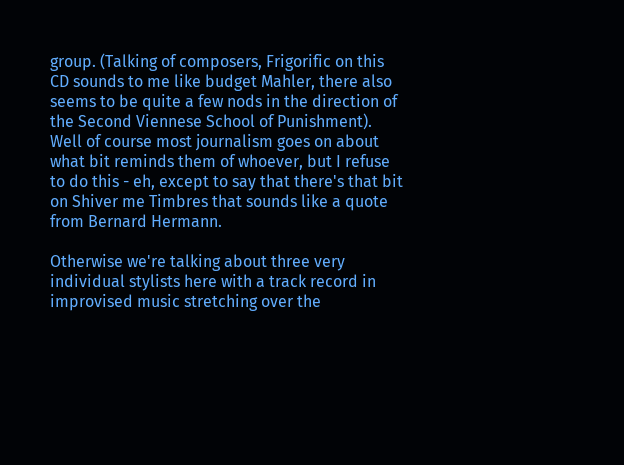group. (Talking of composers, Frigorific on this CD sounds to me like budget Mahler, there also seems to be quite a few nods in the direction of the Second Viennese School of Punishment). Well of course most journalism goes on about what bit reminds them of whoever, but I refuse to do this - eh, except to say that there's that bit on Shiver me Timbres that sounds like a quote from Bernard Hermann.

Otherwise we're talking about three very individual stylists here with a track record in improvised music stretching over the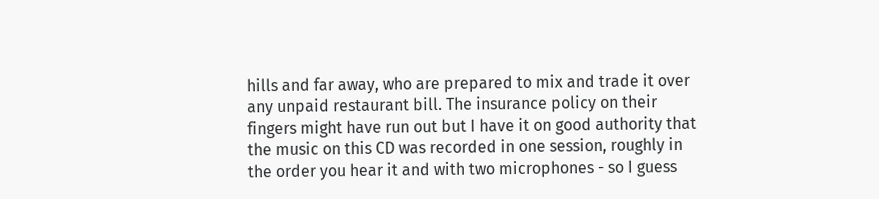hills and far away, who are prepared to mix and trade it over any unpaid restaurant bill. The insurance policy on their fingers might have run out but I have it on good authority that the music on this CD was recorded in one session, roughly in the order you hear it and with two microphones - so I guess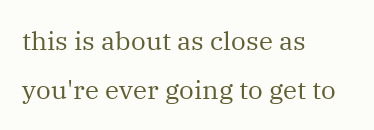this is about as close as you're ever going to get to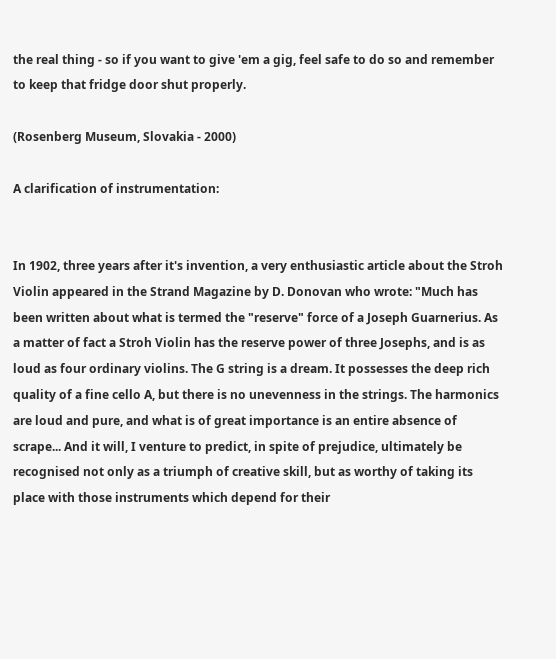the real thing - so if you want to give 'em a gig, feel safe to do so and remember to keep that fridge door shut properly.

(Rosenberg Museum, Slovakia - 2000)

A clarification of instrumentation:


In 1902, three years after it's invention, a very enthusiastic article about the Stroh Violin appeared in the Strand Magazine by D. Donovan who wrote: "Much has been written about what is termed the "reserve" force of a Joseph Guarnerius. As a matter of fact a Stroh Violin has the reserve power of three Josephs, and is as loud as four ordinary violins. The G string is a dream. It possesses the deep rich quality of a fine cello A, but there is no unevenness in the strings. The harmonics are loud and pure, and what is of great importance is an entire absence of scrape... And it will, I venture to predict, in spite of prejudice, ultimately be recognised not only as a triumph of creative skill, but as worthy of taking its place with those instruments which depend for their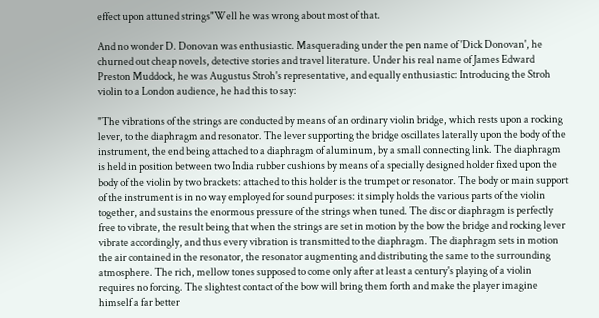effect upon attuned strings"Well he was wrong about most of that.

And no wonder D. Donovan was enthusiastic. Masquerading under the pen name of 'Dick Donovan', he churned out cheap novels, detective stories and travel literature. Under his real name of James Edward Preston Muddock, he was Augustus Stroh's representative, and equally enthusiastic: Introducing the Stroh violin to a London audience, he had this to say:

"The vibrations of the strings are conducted by means of an ordinary violin bridge, which rests upon a rocking lever, to the diaphragm and resonator. The lever supporting the bridge oscillates laterally upon the body of the instrument, the end being attached to a diaphragm of aluminum, by a small connecting link. The diaphragm is held in position between two India rubber cushions by means of a specially designed holder fixed upon the body of the violin by two brackets: attached to this holder is the trumpet or resonator. The body or main support of the instrument is in no way employed for sound purposes: it simply holds the various parts of the violin together, and sustains the enormous pressure of the strings when tuned. The disc or diaphragm is perfectly free to vibrate, the result being that when the strings are set in motion by the bow the bridge and rocking lever vibrate accordingly, and thus every vibration is transmitted to the diaphragm. The diaphragm sets in motion the air contained in the resonator, the resonator augmenting and distributing the same to the surrounding atmosphere. The rich, mellow tones supposed to come only after at least a century's playing of a violin requires no forcing. The slightest contact of the bow will bring them forth and make the player imagine himself a far better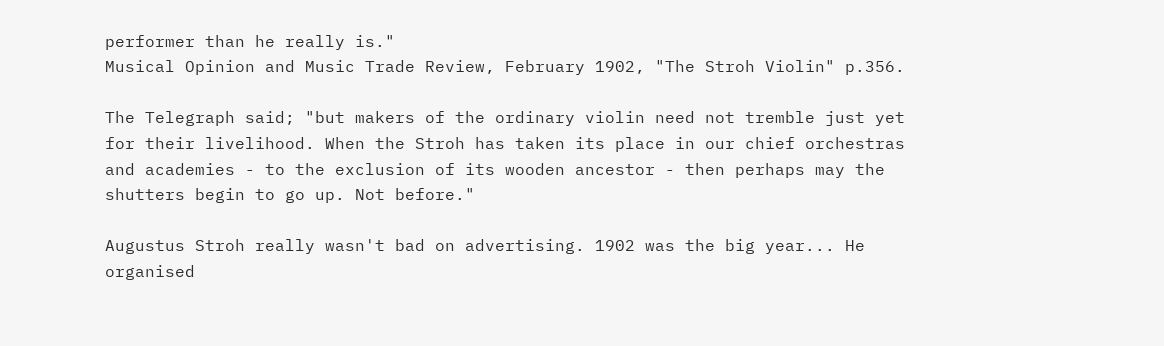performer than he really is."
Musical Opinion and Music Trade Review, February 1902, "The Stroh Violin" p.356.

The Telegraph said; "but makers of the ordinary violin need not tremble just yet for their livelihood. When the Stroh has taken its place in our chief orchestras and academies - to the exclusion of its wooden ancestor - then perhaps may the shutters begin to go up. Not before."

Augustus Stroh really wasn't bad on advertising. 1902 was the big year... He organised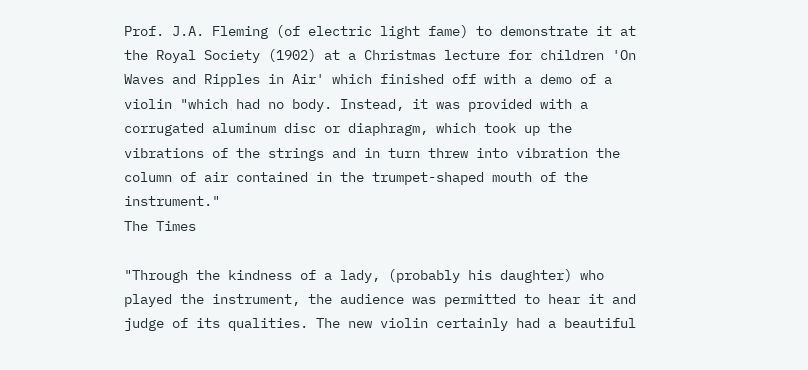Prof. J.A. Fleming (of electric light fame) to demonstrate it at the Royal Society (1902) at a Christmas lecture for children 'On Waves and Ripples in Air' which finished off with a demo of a violin "which had no body. Instead, it was provided with a corrugated aluminum disc or diaphragm, which took up the vibrations of the strings and in turn threw into vibration the column of air contained in the trumpet-shaped mouth of the instrument."
The Times

"Through the kindness of a lady, (probably his daughter) who played the instrument, the audience was permitted to hear it and judge of its qualities. The new violin certainly had a beautiful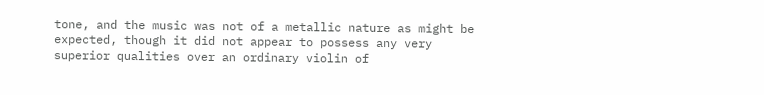tone, and the music was not of a metallic nature as might be expected, though it did not appear to possess any very superior qualities over an ordinary violin of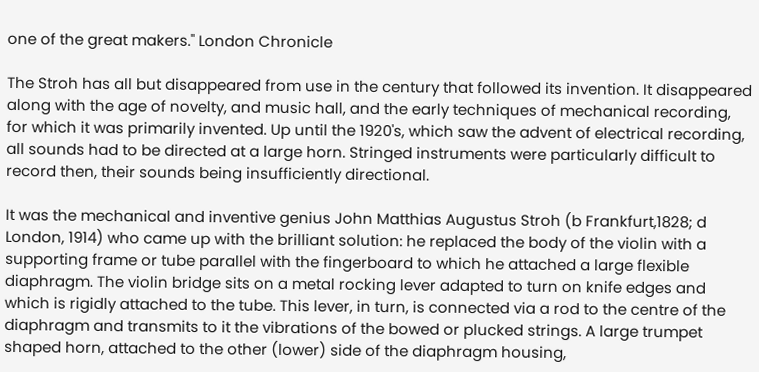one of the great makers." London Chronicle

The Stroh has all but disappeared from use in the century that followed its invention. It disappeared along with the age of novelty, and music hall, and the early techniques of mechanical recording, for which it was primarily invented. Up until the 1920's, which saw the advent of electrical recording, all sounds had to be directed at a large horn. Stringed instruments were particularly difficult to record then, their sounds being insufficiently directional.

It was the mechanical and inventive genius John Matthias Augustus Stroh (b Frankfurt,1828; d London, 1914) who came up with the brilliant solution: he replaced the body of the violin with a supporting frame or tube parallel with the fingerboard to which he attached a large flexible diaphragm. The violin bridge sits on a metal rocking lever adapted to turn on knife edges and which is rigidly attached to the tube. This lever, in turn, is connected via a rod to the centre of the diaphragm and transmits to it the vibrations of the bowed or plucked strings. A large trumpet shaped horn, attached to the other (lower) side of the diaphragm housing,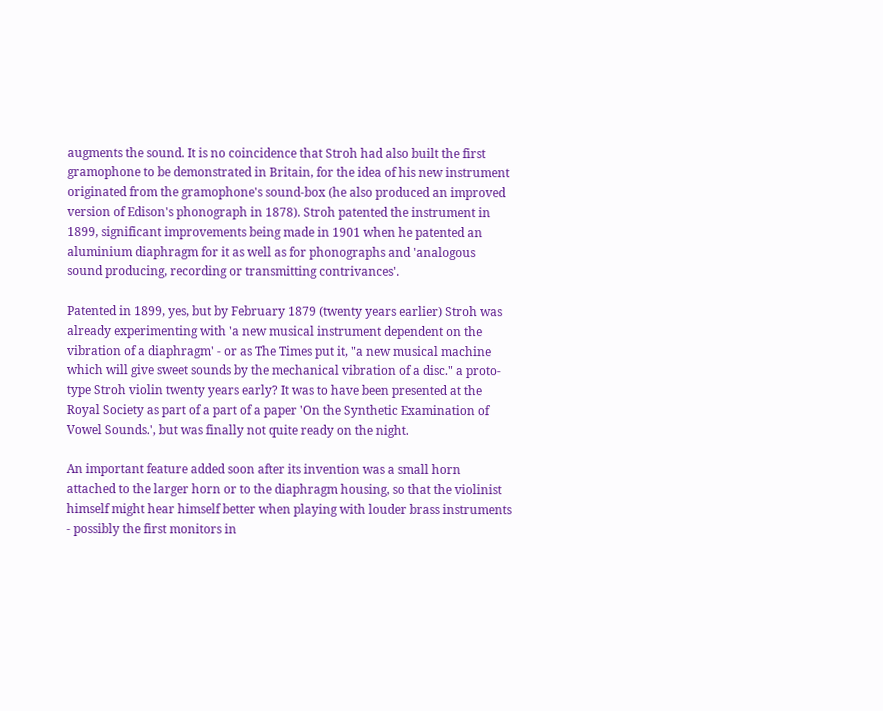augments the sound. It is no coincidence that Stroh had also built the first gramophone to be demonstrated in Britain, for the idea of his new instrument originated from the gramophone's sound-box (he also produced an improved version of Edison's phonograph in 1878). Stroh patented the instrument in 1899, significant improvements being made in 1901 when he patented an aluminium diaphragm for it as well as for phonographs and 'analogous sound producing, recording or transmitting contrivances'.

Patented in 1899, yes, but by February 1879 (twenty years earlier) Stroh was already experimenting with 'a new musical instrument dependent on the vibration of a diaphragm' - or as The Times put it, "a new musical machine which will give sweet sounds by the mechanical vibration of a disc." a proto-type Stroh violin twenty years early? It was to have been presented at the Royal Society as part of a part of a paper 'On the Synthetic Examination of Vowel Sounds.', but was finally not quite ready on the night.

An important feature added soon after its invention was a small horn attached to the larger horn or to the diaphragm housing, so that the violinist himself might hear himself better when playing with louder brass instruments - possibly the first monitors in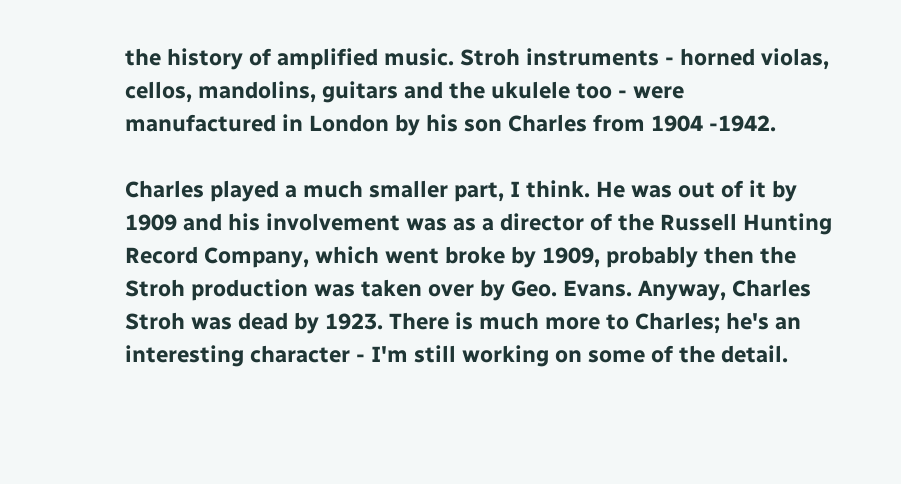the history of amplified music. Stroh instruments - horned violas, cellos, mandolins, guitars and the ukulele too - were manufactured in London by his son Charles from 1904 -1942.

Charles played a much smaller part, I think. He was out of it by 1909 and his involvement was as a director of the Russell Hunting Record Company, which went broke by 1909, probably then the Stroh production was taken over by Geo. Evans. Anyway, Charles Stroh was dead by 1923. There is much more to Charles; he's an interesting character - I'm still working on some of the detail.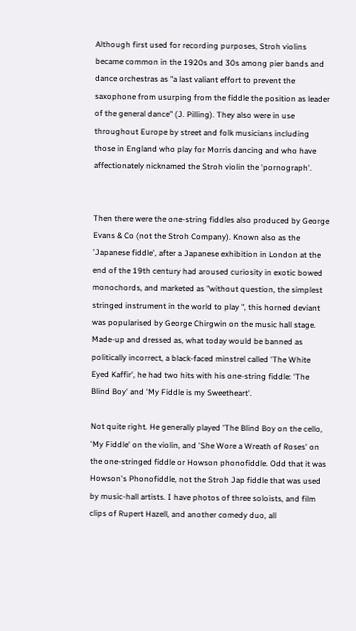Although first used for recording purposes, Stroh violins became common in the 1920s and 30s among pier bands and dance orchestras as "a last valiant effort to prevent the saxophone from usurping from the fiddle the position as leader of the general dance" (J. Pilling). They also were in use throughout Europe by street and folk musicians including those in England who play for Morris dancing and who have affectionately nicknamed the Stroh violin the 'pornograph'.


Then there were the one-string fiddles also produced by George Evans & Co (not the Stroh Company). Known also as the 'Japanese fiddle', after a Japanese exhibition in London at the end of the 19th century had aroused curiosity in exotic bowed monochords, and marketed as "without question, the simplest stringed instrument in the world to play ", this horned deviant was popularised by George Chirgwin on the music hall stage. Made-up and dressed as, what today would be banned as politically incorrect, a black-faced minstrel called 'The White Eyed Kaffir', he had two hits with his one-string fiddle: 'The Blind Boy' and 'My Fiddle is my Sweetheart'.

Not quite right. He generally played 'The Blind Boy on the cello, 'My Fiddle' on the violin, and 'She Wore a Wreath of Roses' on the one-stringed fiddle or Howson phonofiddle. Odd that it was Howson's Phonofiddle, not the Stroh Jap fiddle that was used by music-hall artists. I have photos of three soloists, and film clips of Rupert Hazell, and another comedy duo, all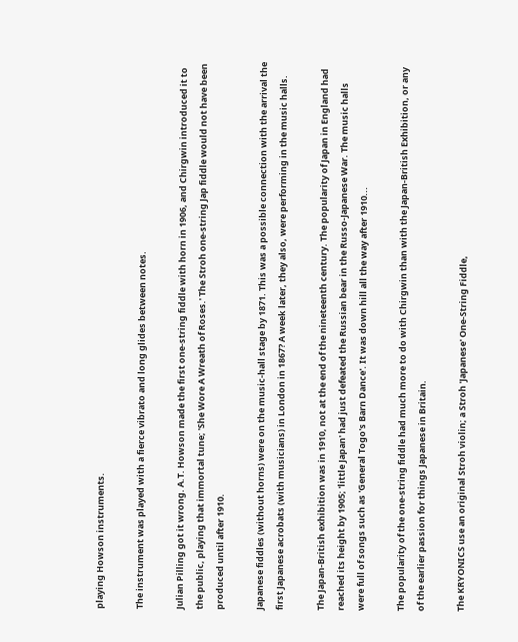playing Howson instruments.

The instrument was played with a fierce vibrato and long glides between notes.

Julian Pilling got it wrong. A.T. Howson made the first one-string fiddle with horn in 1906, and Chirgwin introduced it to the public, playing that immortal tune; 'She Wore A Wreath of Roses.' The Stroh one-string Jap fiddle would not have been produced until after 1910.

Japanese fiddles (without horns) were on the music-hall stage by 1871. This was a possible connection with the arrival the first Japanese acrobats (with musicians) in London in 1867? A week later, they also, were performing in the music halls.

The Japan-British exhibition was in 1910, not at the end of the nineteenth century. The popularity of Japan in England had reached its height by 1905; 'little Japan' had just defeated the Russian bear in the Russo-Japanese War. The music halls were full of songs such as 'General Togo's Barn Dance'. It was down hill all the way after 1910...

The popularity of the one-string fiddle had much more to do with Chirgwin than with the Japan-British Exhibition, or any of the earlier passion for things Japanese in Britain.

The KRYONICS use an original Stroh violin; a Stroh 'Japanese' One-String Fiddle,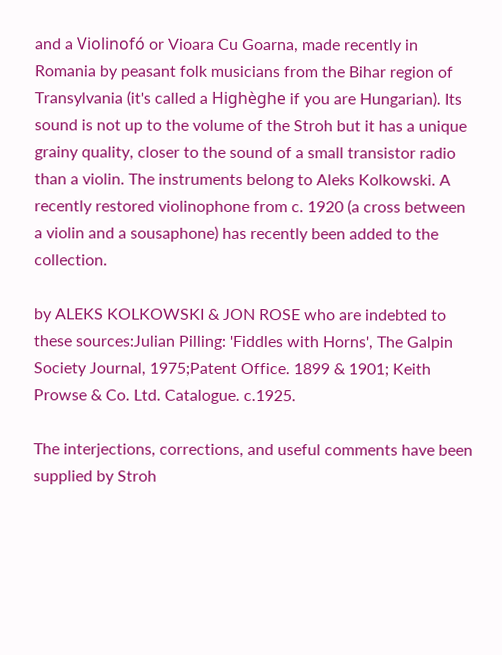and a Violinofó or Vioara Cu Goarna, made recently in Romania by peasant folk musicians from the Bihar region of Transylvania (it's called a Highèghe if you are Hungarian). Its sound is not up to the volume of the Stroh but it has a unique grainy quality, closer to the sound of a small transistor radio than a violin. The instruments belong to Aleks Kolkowski. A recently restored violinophone from c. 1920 (a cross between a violin and a sousaphone) has recently been added to the collection.

by ALEKS KOLKOWSKI & JON ROSE who are indebted to these sources:Julian Pilling: 'Fiddles with Horns', The Galpin Society Journal, 1975;Patent Office. 1899 & 1901; Keith Prowse & Co. Ltd. Catalogue. c.1925.

The interjections, corrections, and useful comments have been supplied by Stroh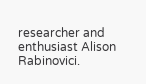researcher and enthusiast Alison Rabinovici.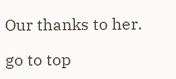Our thanks to her.

go to top